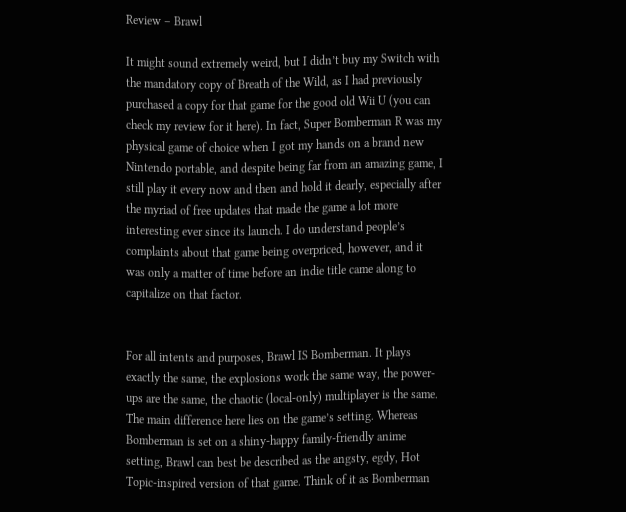Review – Brawl

It might sound extremely weird, but I didn’t buy my Switch with the mandatory copy of Breath of the Wild, as I had previously purchased a copy for that game for the good old Wii U (you can check my review for it here). In fact, Super Bomberman R was my physical game of choice when I got my hands on a brand new Nintendo portable, and despite being far from an amazing game, I still play it every now and then and hold it dearly, especially after the myriad of free updates that made the game a lot more interesting ever since its launch. I do understand people’s complaints about that game being overpriced, however, and it was only a matter of time before an indie title came along to capitalize on that factor.


For all intents and purposes, Brawl IS Bomberman. It plays exactly the same, the explosions work the same way, the power-ups are the same, the chaotic (local-only) multiplayer is the same. The main difference here lies on the game’s setting. Whereas Bomberman is set on a shiny-happy family-friendly anime setting, Brawl can best be described as the angsty, egdy, Hot Topic-inspired version of that game. Think of it as Bomberman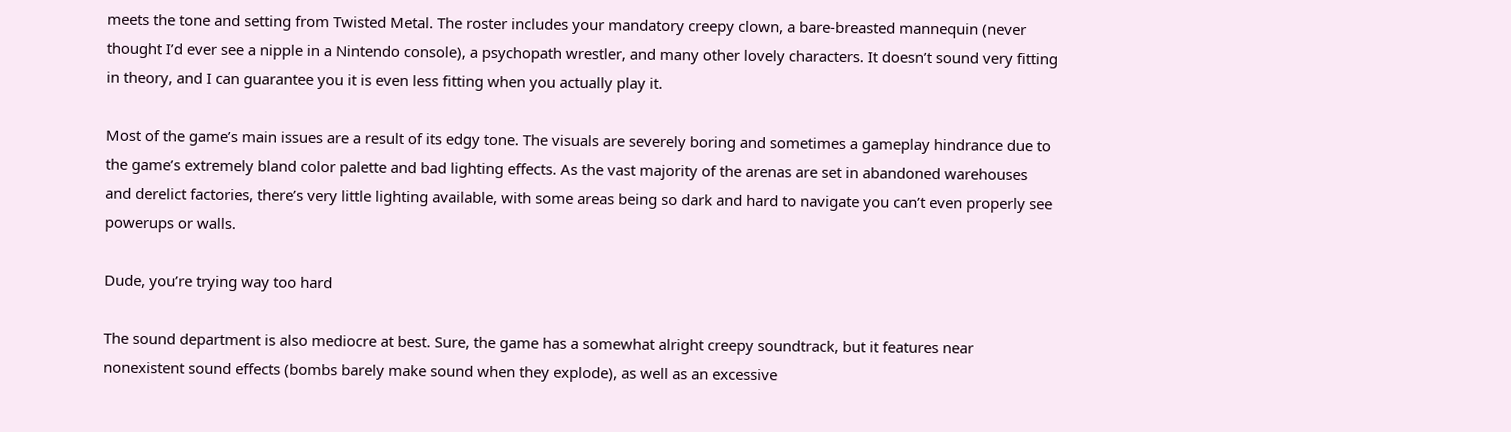meets the tone and setting from Twisted Metal. The roster includes your mandatory creepy clown, a bare-breasted mannequin (never thought I’d ever see a nipple in a Nintendo console), a psychopath wrestler, and many other lovely characters. It doesn’t sound very fitting in theory, and I can guarantee you it is even less fitting when you actually play it.

Most of the game’s main issues are a result of its edgy tone. The visuals are severely boring and sometimes a gameplay hindrance due to the game’s extremely bland color palette and bad lighting effects. As the vast majority of the arenas are set in abandoned warehouses and derelict factories, there’s very little lighting available, with some areas being so dark and hard to navigate you can’t even properly see powerups or walls.

Dude, you’re trying way too hard

The sound department is also mediocre at best. Sure, the game has a somewhat alright creepy soundtrack, but it features near nonexistent sound effects (bombs barely make sound when they explode), as well as an excessive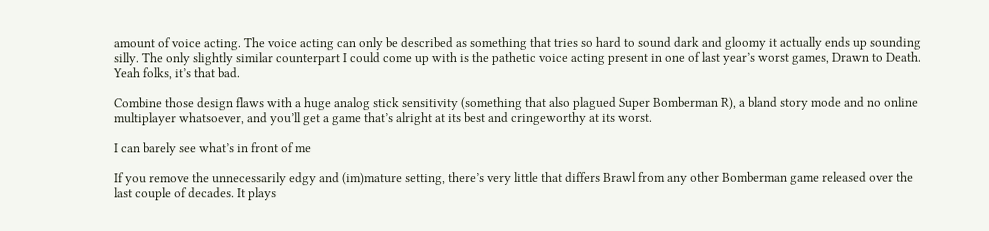amount of voice acting. The voice acting can only be described as something that tries so hard to sound dark and gloomy it actually ends up sounding silly. The only slightly similar counterpart I could come up with is the pathetic voice acting present in one of last year’s worst games, Drawn to Death. Yeah folks, it’s that bad.

Combine those design flaws with a huge analog stick sensitivity (something that also plagued Super Bomberman R), a bland story mode and no online multiplayer whatsoever, and you’ll get a game that’s alright at its best and cringeworthy at its worst.

I can barely see what’s in front of me

If you remove the unnecessarily edgy and (im)mature setting, there’s very little that differs Brawl from any other Bomberman game released over the last couple of decades. It plays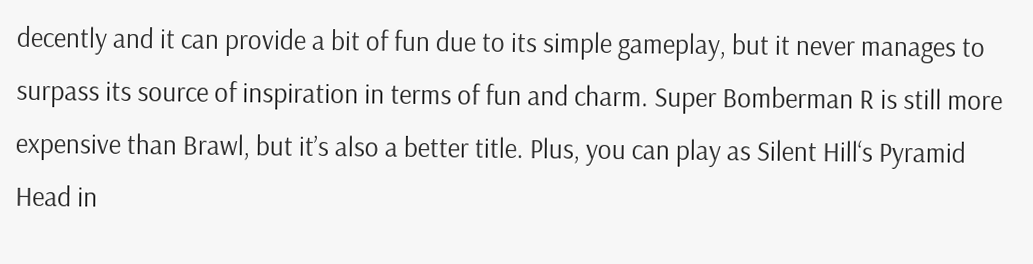decently and it can provide a bit of fun due to its simple gameplay, but it never manages to surpass its source of inspiration in terms of fun and charm. Super Bomberman R is still more expensive than Brawl, but it’s also a better title. Plus, you can play as Silent Hill‘s Pyramid Head in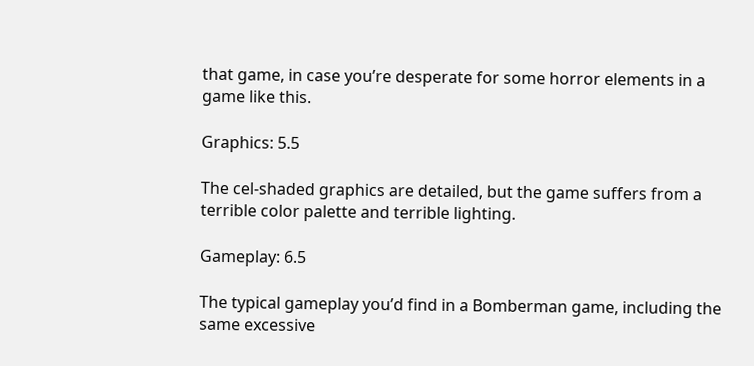that game, in case you’re desperate for some horror elements in a game like this.

Graphics: 5.5

The cel-shaded graphics are detailed, but the game suffers from a terrible color palette and terrible lighting.

Gameplay: 6.5

The typical gameplay you’d find in a Bomberman game, including the same excessive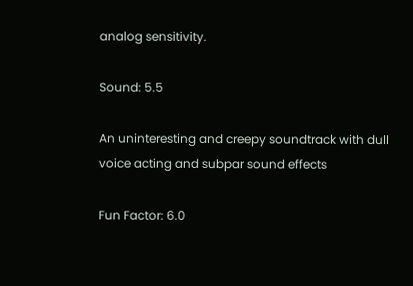analog sensitivity.

Sound: 5.5

An uninteresting and creepy soundtrack with dull voice acting and subpar sound effects

Fun Factor: 6.0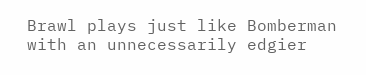Brawl plays just like Bomberman with an unnecessarily edgier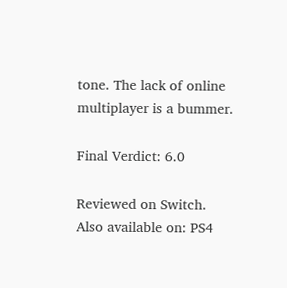tone. The lack of online multiplayer is a bummer.

Final Verdict: 6.0

Reviewed on Switch.
Also available on: PS4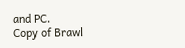and PC.
Copy of Brawl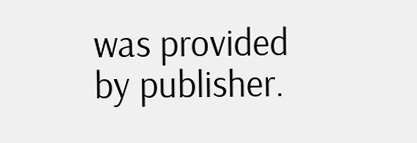was provided by publisher.